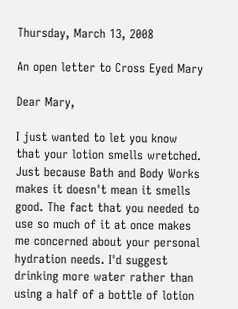Thursday, March 13, 2008

An open letter to Cross Eyed Mary

Dear Mary,

I just wanted to let you know that your lotion smells wretched. Just because Bath and Body Works makes it doesn't mean it smells good. The fact that you needed to use so much of it at once makes me concerned about your personal hydration needs. I'd suggest drinking more water rather than using a half of a bottle of lotion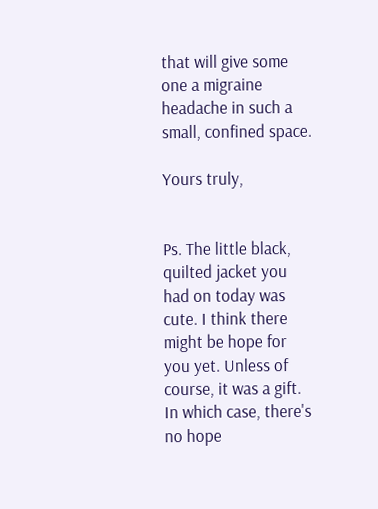that will give some one a migraine headache in such a small, confined space.

Yours truly,


Ps. The little black, quilted jacket you had on today was cute. I think there might be hope for you yet. Unless of course, it was a gift. In which case, there's no hope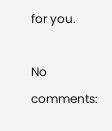for you.

No comments: